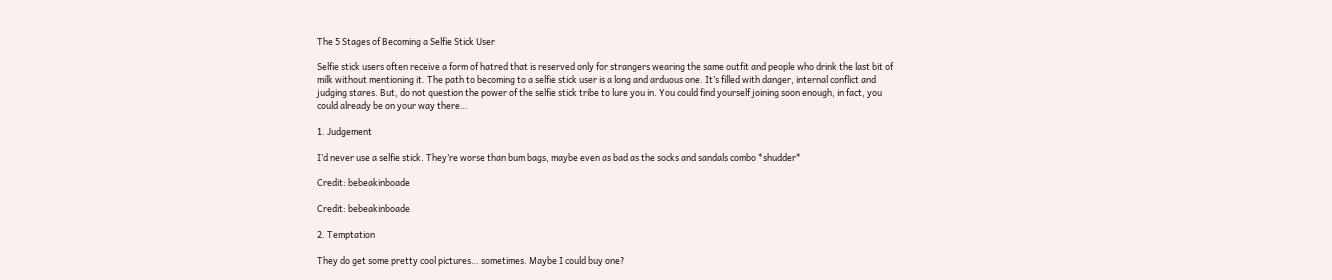The 5 Stages of Becoming a Selfie Stick User

Selfie stick users often receive a form of hatred that is reserved only for strangers wearing the same outfit and people who drink the last bit of milk without mentioning it. The path to becoming to a selfie stick user is a long and arduous one. It’s filled with danger, internal conflict and judging stares. But, do not question the power of the selfie stick tribe to lure you in. You could find yourself joining soon enough, in fact, you could already be on your way there…

1. Judgement

I’d never use a selfie stick. They’re worse than bum bags, maybe even as bad as the socks and sandals combo *shudder*

Credit: bebeakinboade

Credit: bebeakinboade

2. Temptation

They do get some pretty cool pictures… sometimes. Maybe I could buy one?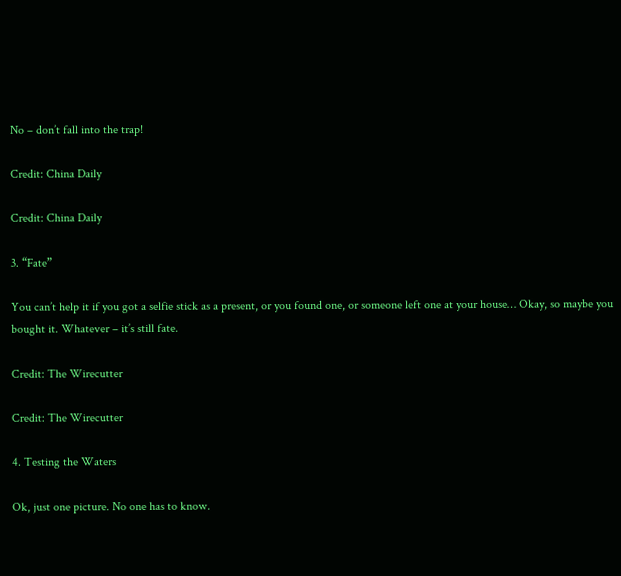No – don’t fall into the trap!

Credit: China Daily

Credit: China Daily

3. “Fate”

You can’t help it if you got a selfie stick as a present, or you found one, or someone left one at your house… Okay, so maybe you bought it. Whatever – it’s still fate.

Credit: The Wirecutter

Credit: The Wirecutter

4. Testing the Waters

Ok, just one picture. No one has to know.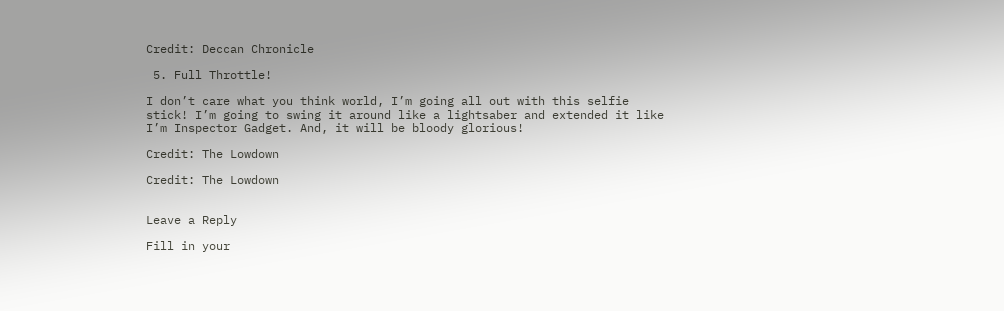Credit: Deccan Chronicle

 5. Full Throttle!

I don’t care what you think world, I’m going all out with this selfie stick! I’m going to swing it around like a lightsaber and extended it like I’m Inspector Gadget. And, it will be bloody glorious!

Credit: The Lowdown

Credit: The Lowdown


Leave a Reply

Fill in your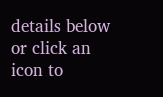details below or click an icon to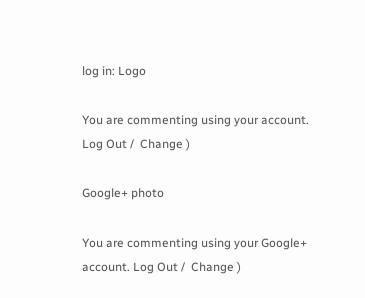log in: Logo

You are commenting using your account. Log Out /  Change )

Google+ photo

You are commenting using your Google+ account. Log Out /  Change )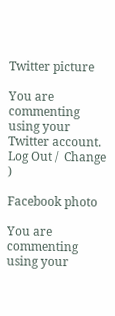Twitter picture

You are commenting using your Twitter account. Log Out /  Change )

Facebook photo

You are commenting using your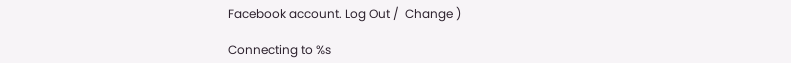Facebook account. Log Out /  Change )

Connecting to %s